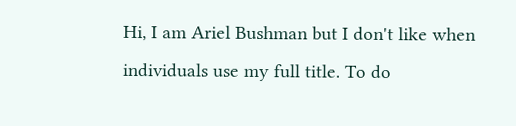Hi, I am Ariel Bushman but I don't like when individuals use my full title. To do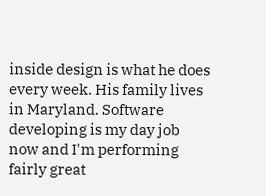inside design is what he does every week. His family lives in Maryland. Software developing is my day job now and I'm performing fairly great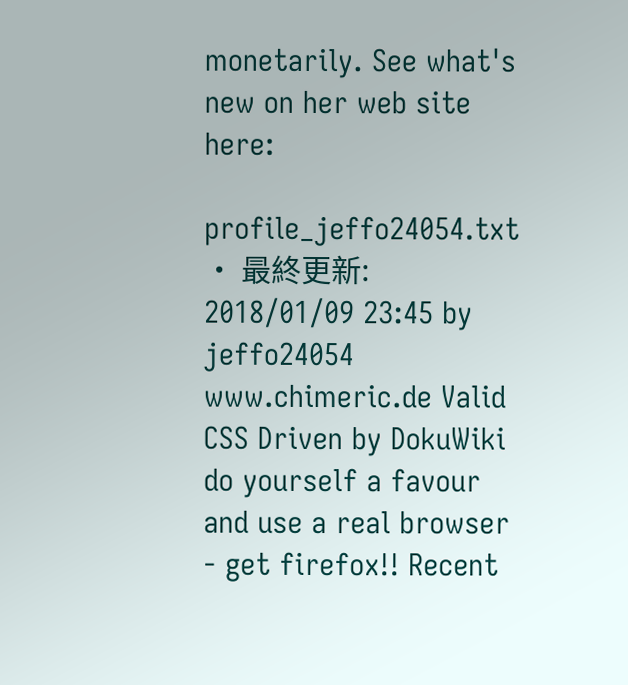monetarily. See what's new on her web site here:

profile_jeffo24054.txt · 最終更新: 2018/01/09 23:45 by jeffo24054
www.chimeric.de Valid CSS Driven by DokuWiki do yourself a favour and use a real browser - get firefox!! Recent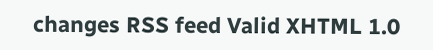changes RSS feed Valid XHTML 1.0